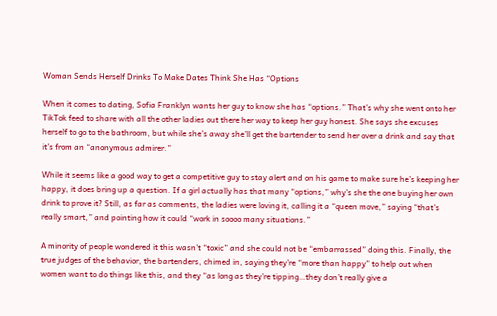Woman Sends Herself Drinks To Make Dates Think She Has “Options

When it comes to dating, Sofia Franklyn wants her guy to know she has “options.” That’s why she went onto her TikTok feed to share with all the other ladies out there her way to keep her guy honest. She says she excuses herself to go to the bathroom, but while she’s away she’ll get the bartender to send her over a drink and say that it’s from an “anonymous admirer.”

While it seems like a good way to get a competitive guy to stay alert and on his game to make sure he’s keeping her happy, it does bring up a question. If a girl actually has that many “options,” why’s she the one buying her own drink to prove it? Still, as far as comments, the ladies were loving it, calling it a “queen move,” saying “that’s really smart,” and pointing how it could “work in soooo many situations.”

A minority of people wondered it this wasn’t “toxic” and she could not be “embarrassed” doing this. Finally, the true judges of the behavior, the bartenders, chimed in, saying they’re “more than happy” to help out when women want to do things like this, and they “as long as they’re tipping…they don’t really give a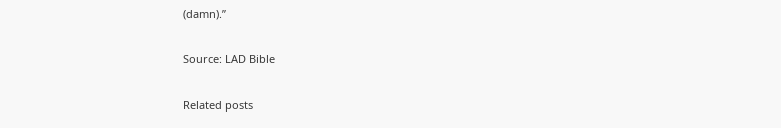(damn).”

Source: LAD Bible

Related posts